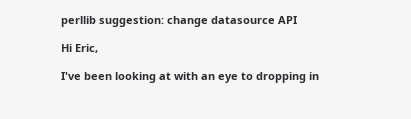perllib suggestion: change datasource API

Hi Eric,

I've been looking at with an eye to dropping in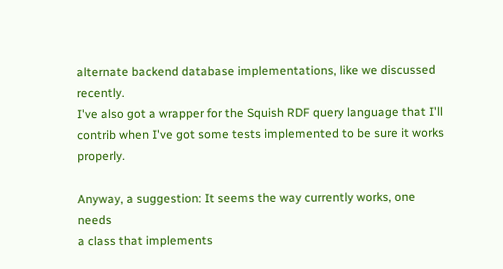alternate backend database implementations, like we discussed recently.
I've also got a wrapper for the Squish RDF query language that I'll
contrib when I've got some tests implemented to be sure it works properly.

Anyway, a suggestion: It seems the way currently works, one needs
a class that implements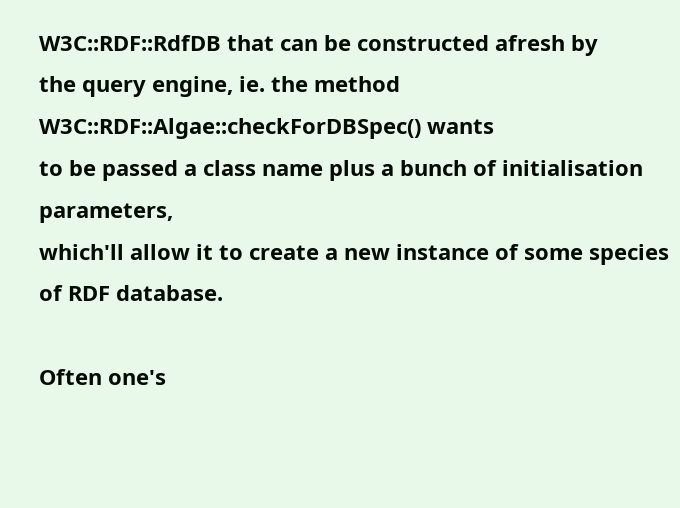W3C::RDF::RdfDB that can be constructed afresh by
the query engine, ie. the method W3C::RDF::Algae::checkForDBSpec() wants
to be passed a class name plus a bunch of initialisation parameters,
which'll allow it to create a new instance of some species of RDF database.

Often one's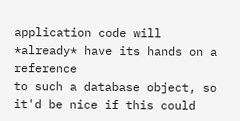application code will *already* have its hands on a reference
to such a database object, so it'd be nice if this could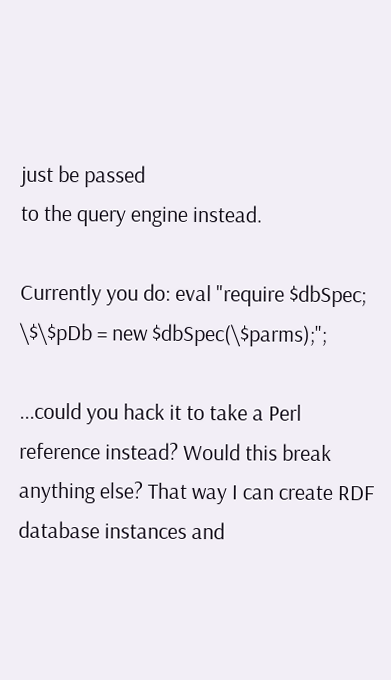just be passed
to the query engine instead.

Currently you do: eval "require $dbSpec; \$\$pDb = new $dbSpec(\$parms);";

...could you hack it to take a Perl reference instead? Would this break
anything else? That way I can create RDF database instances and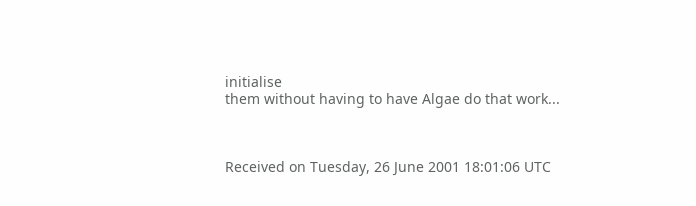initialise
them without having to have Algae do that work...



Received on Tuesday, 26 June 2001 18:01:06 UTC